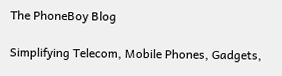The PhoneBoy Blog

Simplifying Telecom, Mobile Phones, Gadgets,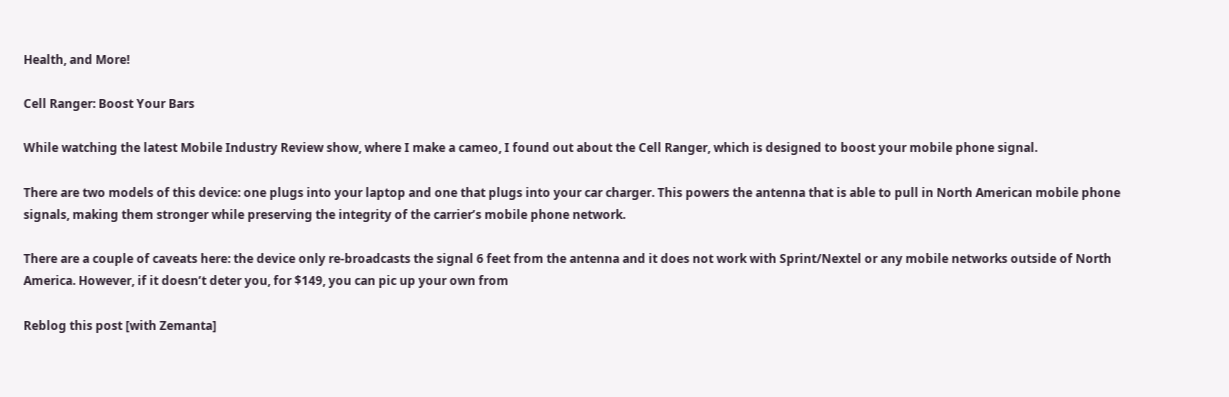Health, and More!

Cell Ranger: Boost Your Bars

While watching the latest Mobile Industry Review show, where I make a cameo, I found out about the Cell Ranger, which is designed to boost your mobile phone signal.

There are two models of this device: one plugs into your laptop and one that plugs into your car charger. This powers the antenna that is able to pull in North American mobile phone signals, making them stronger while preserving the integrity of the carrier’s mobile phone network.

There are a couple of caveats here: the device only re-broadcasts the signal 6 feet from the antenna and it does not work with Sprint/Nextel or any mobile networks outside of North America. However, if it doesn’t deter you, for $149, you can pic up your own from

Reblog this post [with Zemanta]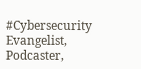#Cybersecurity Evangelist, Podcaster,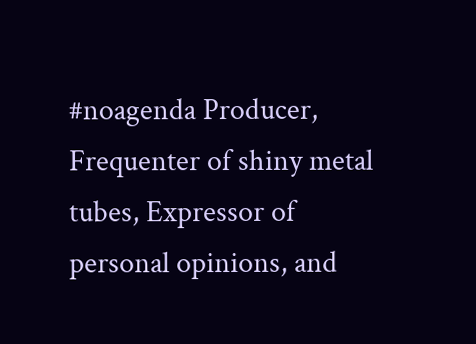#noagenda Producer, Frequenter of shiny metal tubes, Expressor of personal opinions, and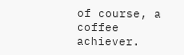of course, a coffee achiever.